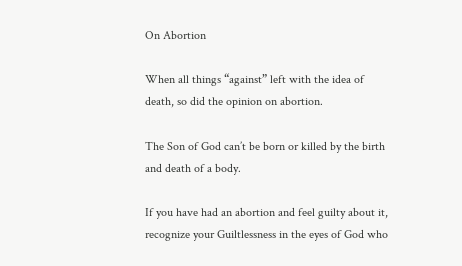On Abortion

When all things “against” left with the idea of death, so did the opinion on abortion.

The Son of God can’t be born or killed by the birth and death of a body.

If you have had an abortion and feel guilty about it, recognize your Guiltlessness in the eyes of God who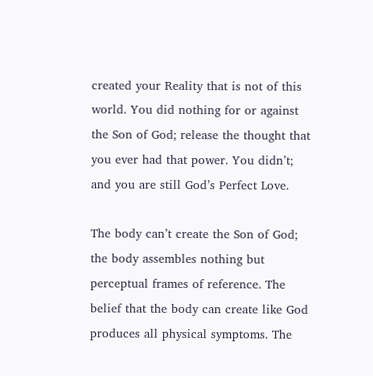created your Reality that is not of this world. You did nothing for or against the Son of God; release the thought that you ever had that power. You didn’t; and you are still God’s Perfect Love.

The body can’t create the Son of God; the body assembles nothing but perceptual frames of reference. The belief that the body can create like God produces all physical symptoms. The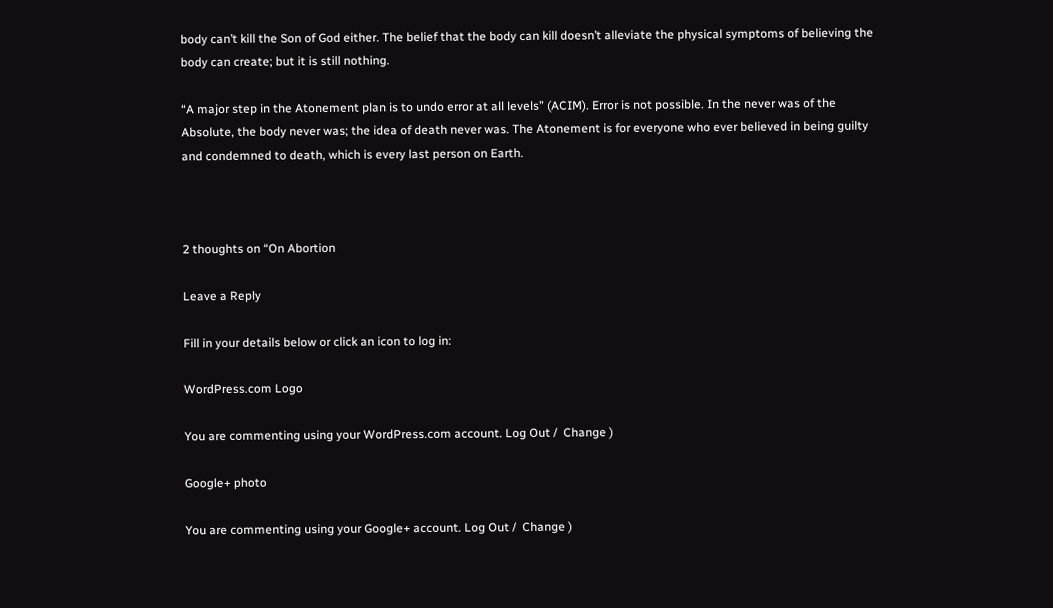body can’t kill the Son of God either. The belief that the body can kill doesn’t alleviate the physical symptoms of believing the body can create; but it is still nothing.

“A major step in the Atonement plan is to undo error at all levels” (ACIM). Error is not possible. In the never was of the Absolute, the body never was; the idea of death never was. The Atonement is for everyone who ever believed in being guilty and condemned to death, which is every last person on Earth.



2 thoughts on “On Abortion

Leave a Reply

Fill in your details below or click an icon to log in:

WordPress.com Logo

You are commenting using your WordPress.com account. Log Out /  Change )

Google+ photo

You are commenting using your Google+ account. Log Out /  Change )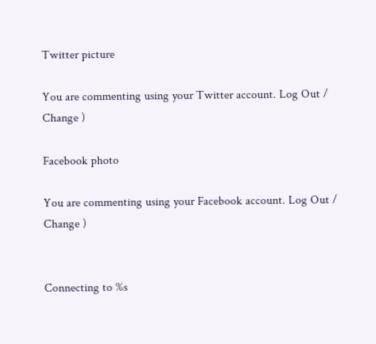Twitter picture

You are commenting using your Twitter account. Log Out /  Change )

Facebook photo

You are commenting using your Facebook account. Log Out /  Change )


Connecting to %s